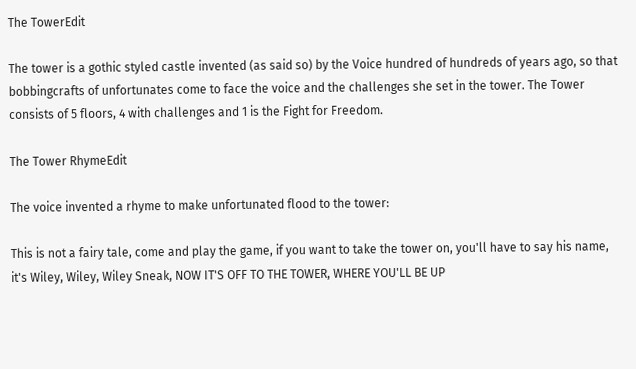The TowerEdit

The tower is a gothic styled castle invented (as said so) by the Voice hundred of hundreds of years ago, so that bobbingcrafts of unfortunates come to face the voice and the challenges she set in the tower. The Tower consists of 5 floors, 4 with challenges and 1 is the Fight for Freedom.

The Tower RhymeEdit

The voice invented a rhyme to make unfortunated flood to the tower:

This is not a fairy tale, come and play the game, if you want to take the tower on, you'll have to say his name, it's Wiley, Wiley, Wiley Sneak, NOW IT'S OFF TO THE TOWER, WHERE YOU'LL BE UP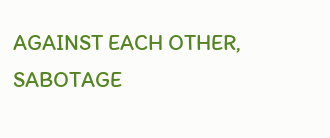AGAINST EACH OTHER, SABOTAGE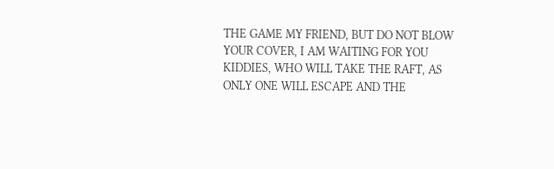THE GAME MY FRIEND, BUT DO NOT BLOW YOUR COVER, I AM WAITING FOR YOU KIDDIES, WHO WILL TAKE THE RAFT, AS ONLY ONE WILL ESCAPE AND THE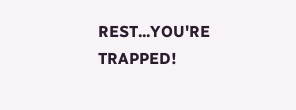REST...YOU'RE TRAPPED!